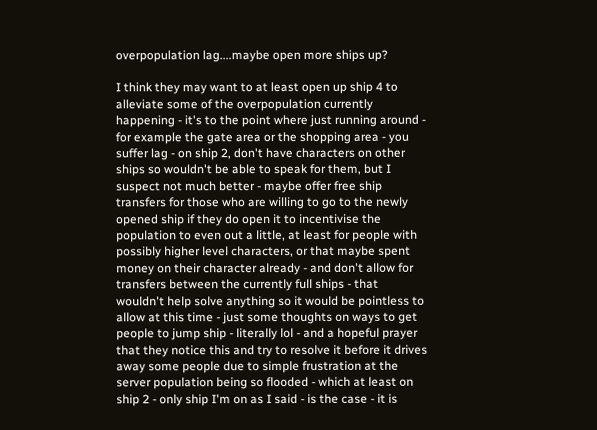overpopulation lag....maybe open more ships up?

I think they may want to at least open up ship 4 to alleviate some of the overpopulation currently happening - it's to the point where just running around - for example the gate area or the shopping area - you suffer lag - on ship 2, don't have characters on other ships so wouldn't be able to speak for them, but I suspect not much better - maybe offer free ship transfers for those who are willing to go to the newly opened ship if they do open it to incentivise the population to even out a little, at least for people with possibly higher level characters, or that maybe spent money on their character already - and don't allow for transfers between the currently full ships - that wouldn't help solve anything so it would be pointless to allow at this time - just some thoughts on ways to get people to jump ship - literally lol - and a hopeful prayer that they notice this and try to resolve it before it drives away some people due to simple frustration at the server population being so flooded - which at least on ship 2 - only ship I'm on as I said - is the case - it is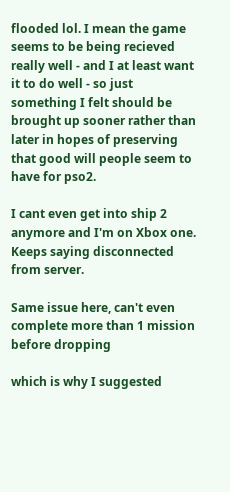flooded lol. I mean the game seems to be being recieved really well - and I at least want it to do well - so just something I felt should be brought up sooner rather than later in hopes of preserving that good will people seem to have for pso2.

I cant even get into ship 2 anymore and I'm on Xbox one. Keeps saying disconnected from server.

Same issue here, can't even complete more than 1 mission before dropping

which is why I suggested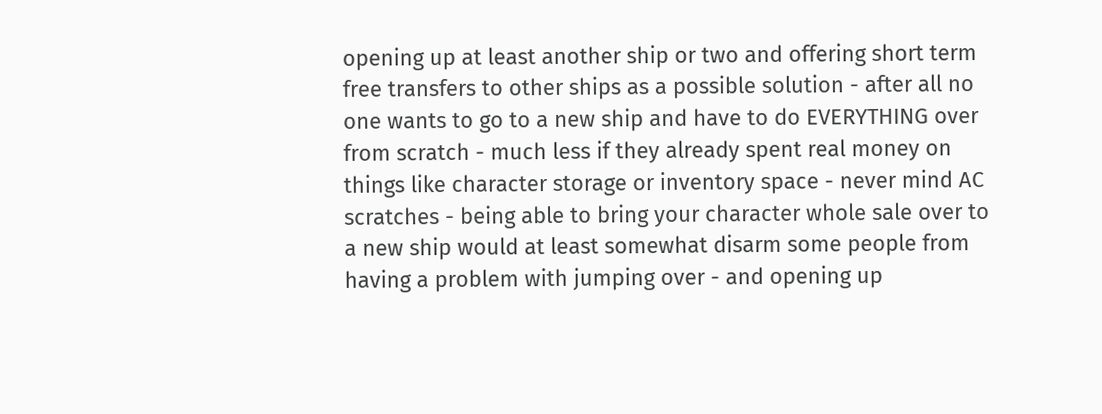opening up at least another ship or two and offering short term free transfers to other ships as a possible solution - after all no one wants to go to a new ship and have to do EVERYTHING over from scratch - much less if they already spent real money on things like character storage or inventory space - never mind AC scratches - being able to bring your character whole sale over to a new ship would at least somewhat disarm some people from having a problem with jumping over - and opening up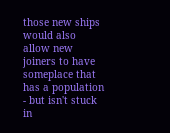those new ships would also allow new joiners to have someplace that has a population - but isn't stuck in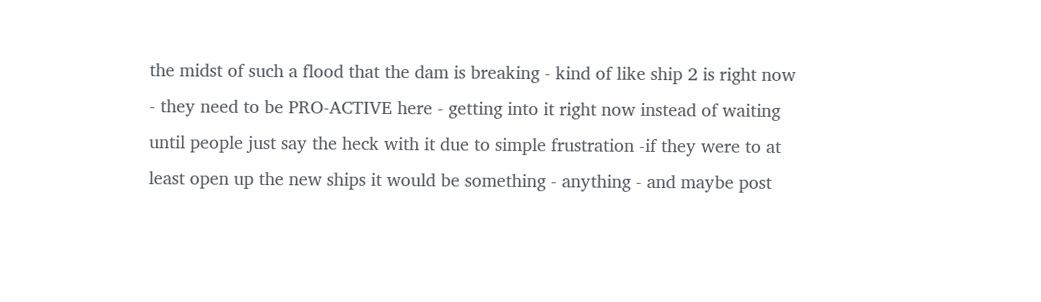the midst of such a flood that the dam is breaking - kind of like ship 2 is right now - they need to be PRO-ACTIVE here - getting into it right now instead of waiting until people just say the heck with it due to simple frustration -if they were to at least open up the new ships it would be something - anything - and maybe post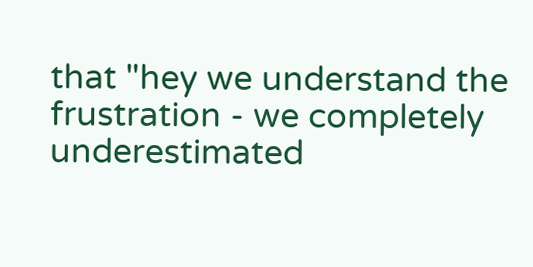that "hey we understand the frustration - we completely underestimated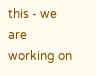this - we are working on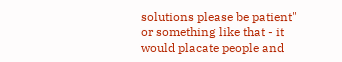solutions please be patient" or something like that - it would placate people and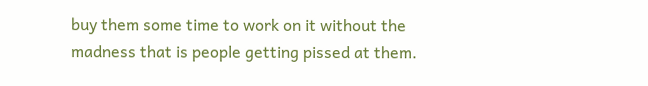buy them some time to work on it without the madness that is people getting pissed at them.